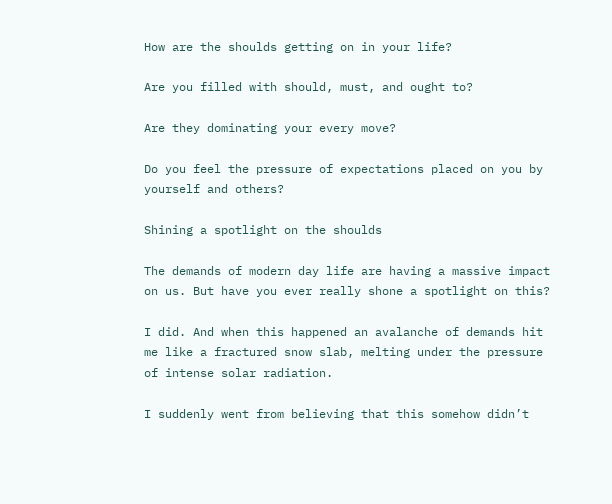How are the shoulds getting on in your life?

Are you filled with should, must, and ought to?

Are they dominating your every move?

Do you feel the pressure of expectations placed on you by yourself and others?

Shining a spotlight on the shoulds

The demands of modern day life are having a massive impact on us. But have you ever really shone a spotlight on this?

I did. And when this happened an avalanche of demands hit me like a fractured snow slab, melting under the pressure of intense solar radiation.

I suddenly went from believing that this somehow didn’t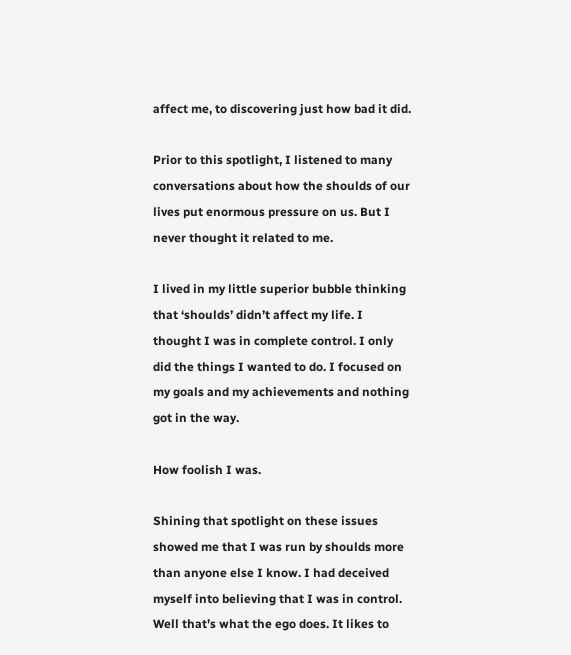affect me, to discovering just how bad it did.

Prior to this spotlight, I listened to many conversations about how the shoulds of our lives put enormous pressure on us. But I never thought it related to me.

I lived in my little superior bubble thinking that ‘shoulds’ didn’t affect my life. I thought I was in complete control. I only did the things I wanted to do. I focused on my goals and my achievements and nothing got in the way.

How foolish I was.

Shining that spotlight on these issues showed me that I was run by shoulds more than anyone else I know. I had deceived myself into believing that I was in control. Well that’s what the ego does. It likes to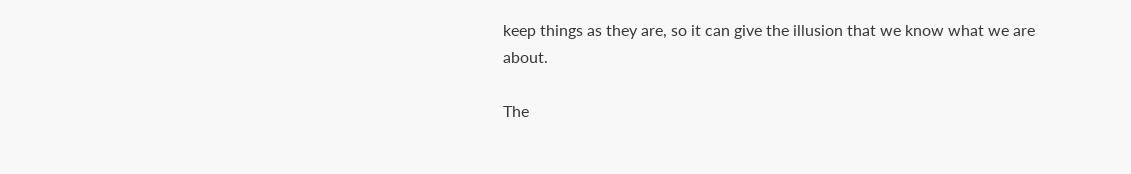keep things as they are, so it can give the illusion that we know what we are about.

The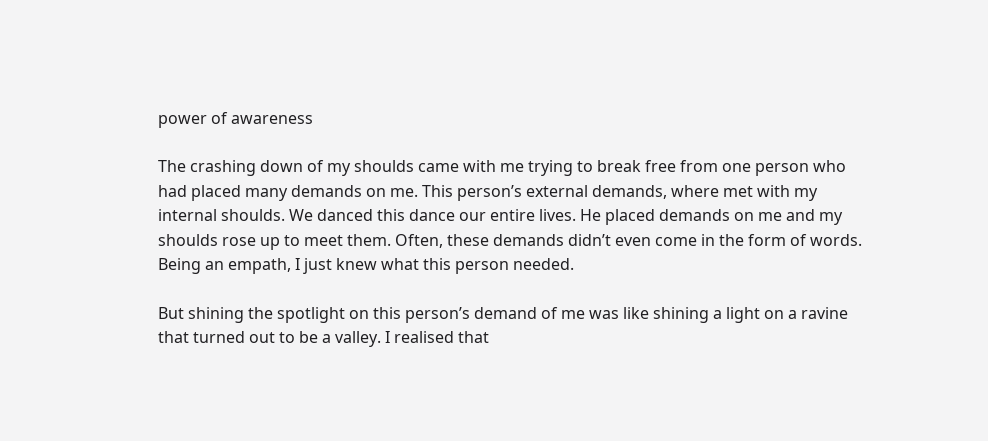power of awareness

The crashing down of my shoulds came with me trying to break free from one person who had placed many demands on me. This person’s external demands, where met with my internal shoulds. We danced this dance our entire lives. He placed demands on me and my shoulds rose up to meet them. Often, these demands didn’t even come in the form of words. Being an empath, I just knew what this person needed.

But shining the spotlight on this person’s demand of me was like shining a light on a ravine that turned out to be a valley. I realised that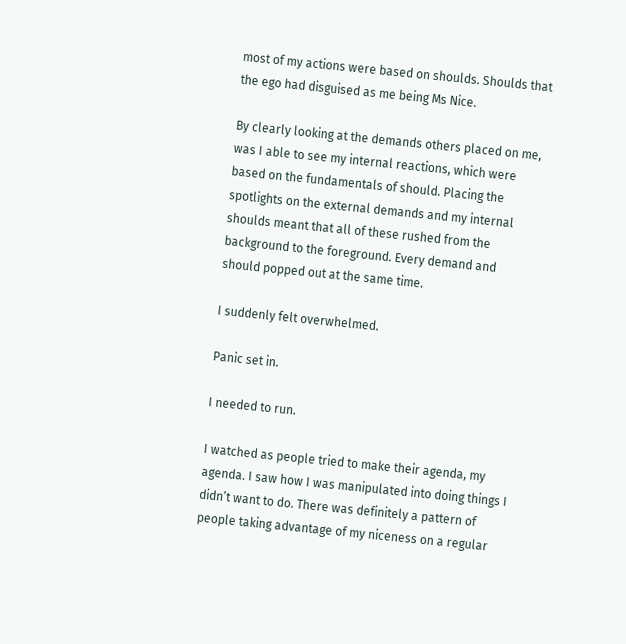most of my actions were based on shoulds. Shoulds that the ego had disguised as me being Ms Nice.

By clearly looking at the demands others placed on me, was I able to see my internal reactions, which were based on the fundamentals of should. Placing the spotlights on the external demands and my internal shoulds meant that all of these rushed from the background to the foreground. Every demand and should popped out at the same time.

I suddenly felt overwhelmed.

Panic set in.

I needed to run.

I watched as people tried to make their agenda, my agenda. I saw how I was manipulated into doing things I didn’t want to do. There was definitely a pattern of people taking advantage of my niceness on a regular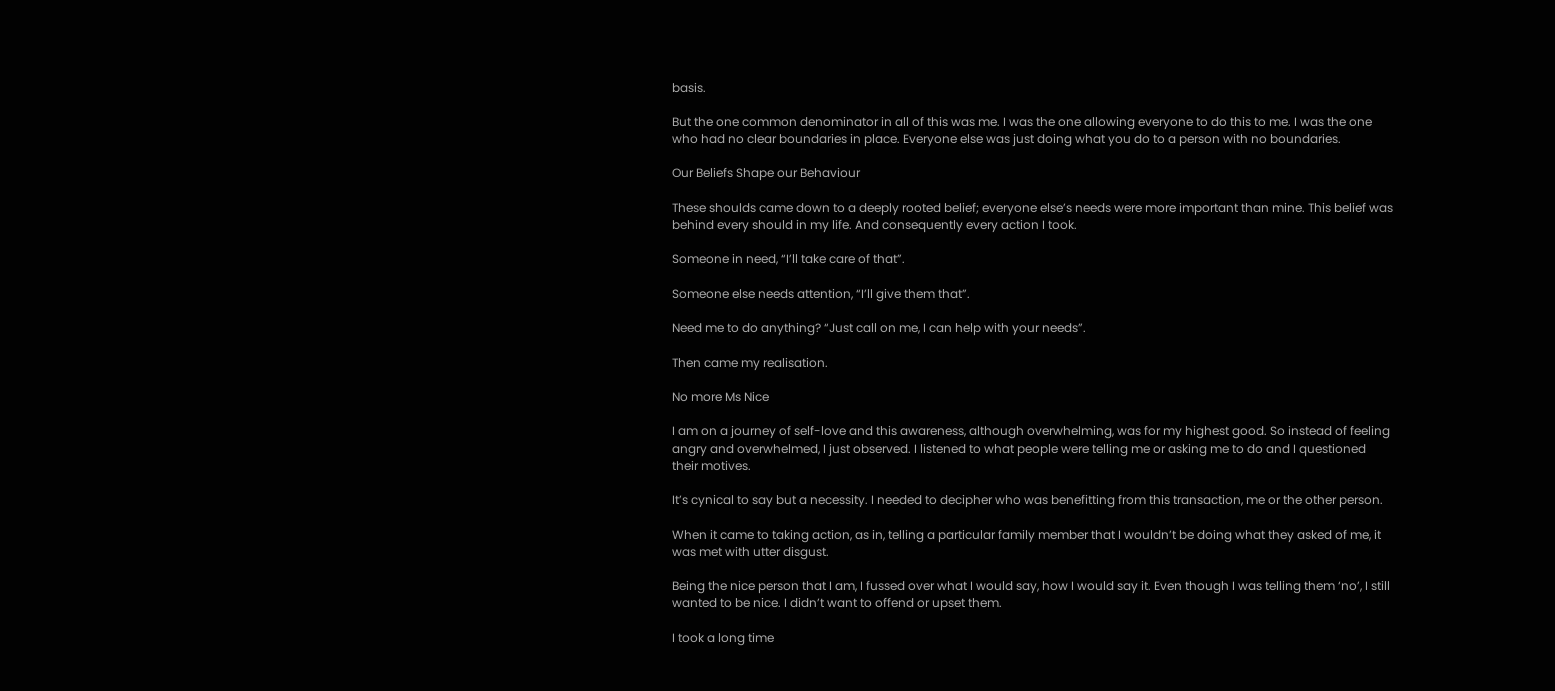basis.

But the one common denominator in all of this was me. I was the one allowing everyone to do this to me. I was the one who had no clear boundaries in place. Everyone else was just doing what you do to a person with no boundaries.

Our Beliefs Shape our Behaviour

These shoulds came down to a deeply rooted belief; everyone else’s needs were more important than mine. This belief was behind every should in my life. And consequently every action I took.

Someone in need, “I’ll take care of that”.

Someone else needs attention, “I’ll give them that”.

Need me to do anything? “Just call on me, I can help with your needs”.

Then came my realisation.

No more Ms Nice

I am on a journey of self-love and this awareness, although overwhelming, was for my highest good. So instead of feeling angry and overwhelmed, I just observed. I listened to what people were telling me or asking me to do and I questioned their motives.

It’s cynical to say but a necessity. I needed to decipher who was benefitting from this transaction, me or the other person.

When it came to taking action, as in, telling a particular family member that I wouldn’t be doing what they asked of me, it was met with utter disgust.

Being the nice person that I am, I fussed over what I would say, how I would say it. Even though I was telling them ‘no’, I still wanted to be nice. I didn’t want to offend or upset them.

I took a long time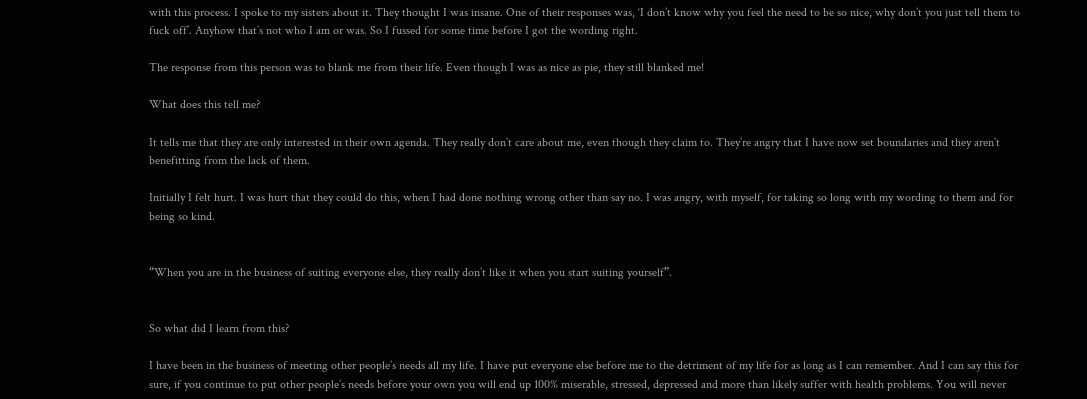with this process. I spoke to my sisters about it. They thought I was insane. One of their responses was, ‘I don’t know why you feel the need to be so nice, why don’t you just tell them to fuck off’. Anyhow that’s not who I am or was. So I fussed for some time before I got the wording right.

The response from this person was to blank me from their life. Even though I was as nice as pie, they still blanked me!

What does this tell me?

It tells me that they are only interested in their own agenda. They really don’t care about me, even though they claim to. They’re angry that I have now set boundaries and they aren’t benefitting from the lack of them.

Initially I felt hurt. I was hurt that they could do this, when I had done nothing wrong other than say no. I was angry, with myself, for taking so long with my wording to them and for being so kind.


“When you are in the business of suiting everyone else, they really don’t like it when you start suiting yourself”.


So what did I learn from this?

I have been in the business of meeting other people’s needs all my life. I have put everyone else before me to the detriment of my life for as long as I can remember. And I can say this for sure, if you continue to put other people’s needs before your own you will end up 100% miserable, stressed, depressed and more than likely suffer with health problems. You will never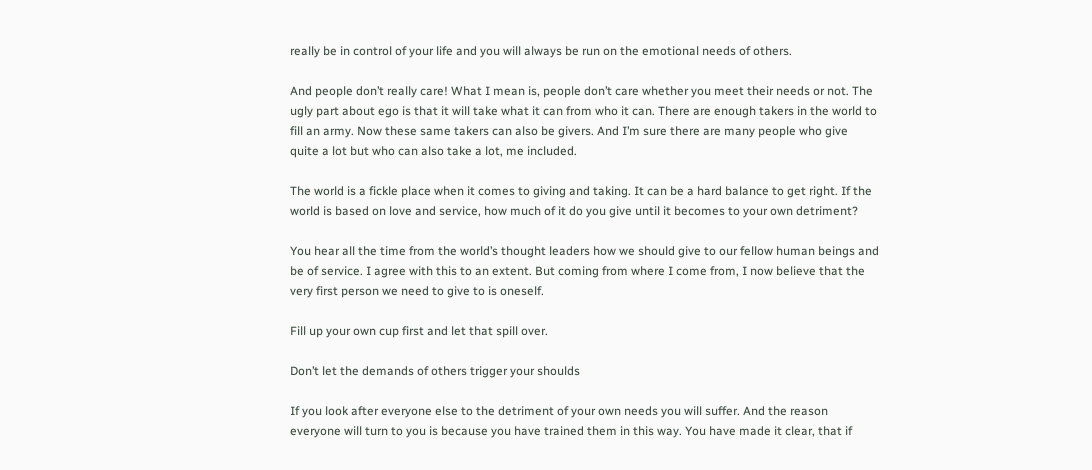really be in control of your life and you will always be run on the emotional needs of others.

And people don’t really care! What I mean is, people don’t care whether you meet their needs or not. The ugly part about ego is that it will take what it can from who it can. There are enough takers in the world to fill an army. Now these same takers can also be givers. And I’m sure there are many people who give quite a lot but who can also take a lot, me included.

The world is a fickle place when it comes to giving and taking. It can be a hard balance to get right. If the world is based on love and service, how much of it do you give until it becomes to your own detriment?

You hear all the time from the world’s thought leaders how we should give to our fellow human beings and be of service. I agree with this to an extent. But coming from where I come from, I now believe that the very first person we need to give to is oneself.

Fill up your own cup first and let that spill over.

Don’t let the demands of others trigger your shoulds

If you look after everyone else to the detriment of your own needs you will suffer. And the reason everyone will turn to you is because you have trained them in this way. You have made it clear, that if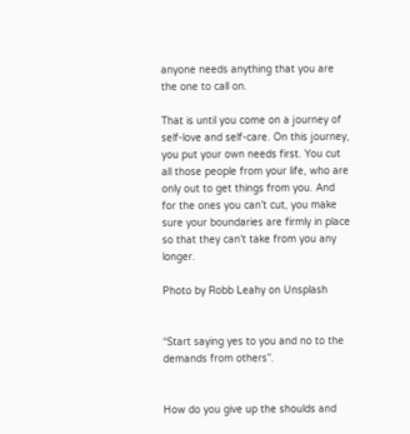anyone needs anything that you are the one to call on.

That is until you come on a journey of self-love and self-care. On this journey, you put your own needs first. You cut all those people from your life, who are only out to get things from you. And for the ones you can’t cut, you make sure your boundaries are firmly in place so that they can’t take from you any longer.

Photo by Robb Leahy on Unsplash


“Start saying yes to you and no to the demands from others”.


How do you give up the shoulds and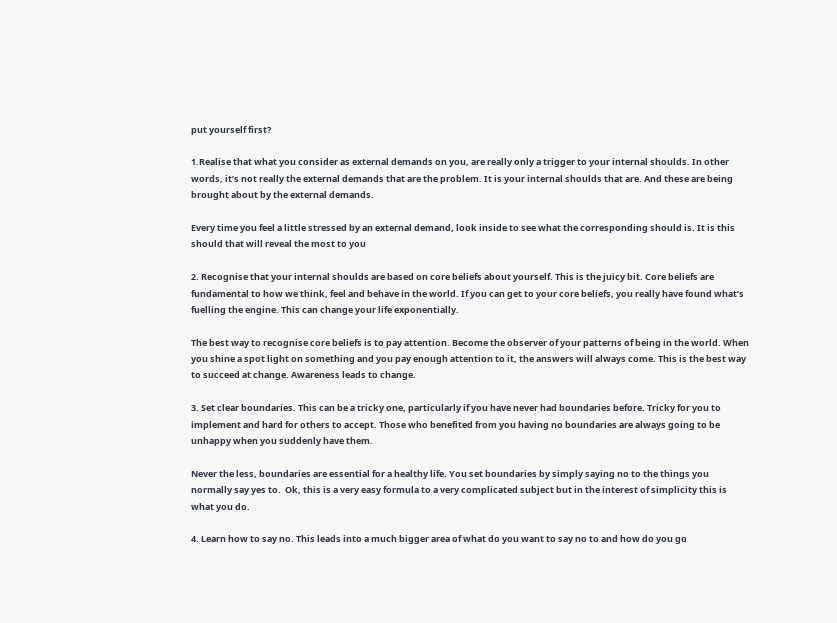put yourself first?

1.Realise that what you consider as external demands on you, are really only a trigger to your internal shoulds. In other words, it’s not really the external demands that are the problem. It is your internal shoulds that are. And these are being brought about by the external demands.

Every time you feel a little stressed by an external demand, look inside to see what the corresponding should is. It is this should that will reveal the most to you

2. Recognise that your internal shoulds are based on core beliefs about yourself. This is the juicy bit. Core beliefs are fundamental to how we think, feel and behave in the world. If you can get to your core beliefs, you really have found what’s fuelling the engine. This can change your life exponentially.

The best way to recognise core beliefs is to pay attention. Become the observer of your patterns of being in the world. When you shine a spot light on something and you pay enough attention to it, the answers will always come. This is the best way to succeed at change. Awareness leads to change.

3. Set clear boundaries. This can be a tricky one, particularly if you have never had boundaries before. Tricky for you to implement and hard for others to accept. Those who benefited from you having no boundaries are always going to be unhappy when you suddenly have them.

Never the less, boundaries are essential for a healthy life. You set boundaries by simply saying no to the things you normally say yes to.  Ok, this is a very easy formula to a very complicated subject but in the interest of simplicity this is what you do.

4. Learn how to say no. This leads into a much bigger area of what do you want to say no to and how do you go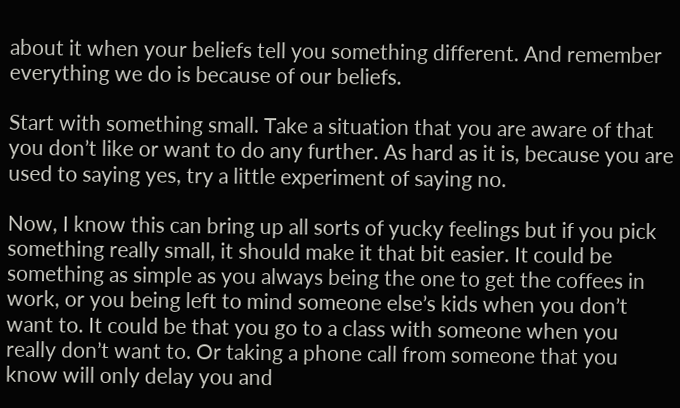about it when your beliefs tell you something different. And remember everything we do is because of our beliefs.

Start with something small. Take a situation that you are aware of that you don’t like or want to do any further. As hard as it is, because you are used to saying yes, try a little experiment of saying no.

Now, I know this can bring up all sorts of yucky feelings but if you pick something really small, it should make it that bit easier. It could be something as simple as you always being the one to get the coffees in work, or you being left to mind someone else’s kids when you don’t want to. It could be that you go to a class with someone when you really don’t want to. Or taking a phone call from someone that you know will only delay you and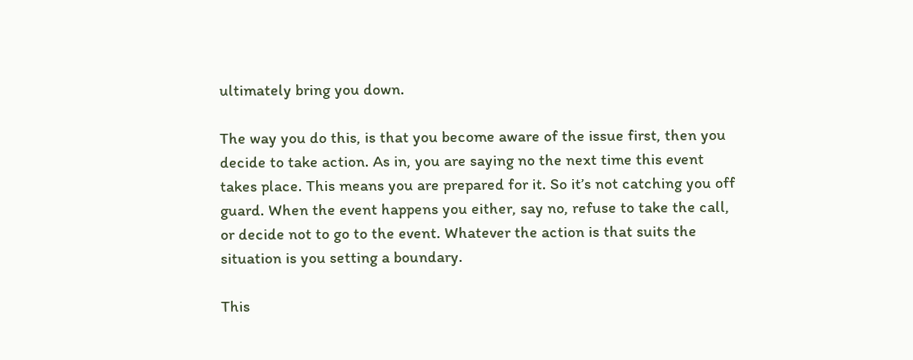ultimately bring you down.

The way you do this, is that you become aware of the issue first, then you decide to take action. As in, you are saying no the next time this event takes place. This means you are prepared for it. So it’s not catching you off guard. When the event happens you either, say no, refuse to take the call, or decide not to go to the event. Whatever the action is that suits the situation is you setting a boundary.

This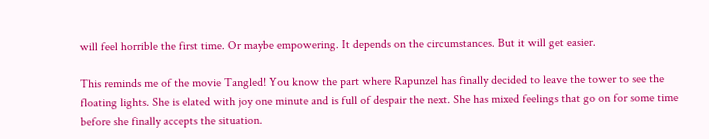will feel horrible the first time. Or maybe empowering. It depends on the circumstances. But it will get easier.

This reminds me of the movie Tangled! You know the part where Rapunzel has finally decided to leave the tower to see the floating lights. She is elated with joy one minute and is full of despair the next. She has mixed feelings that go on for some time before she finally accepts the situation.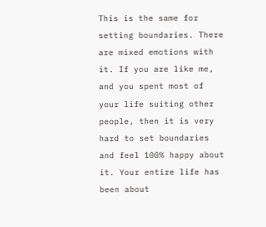This is the same for setting boundaries. There are mixed emotions with it. If you are like me, and you spent most of your life suiting other people, then it is very hard to set boundaries and feel 100% happy about it. Your entire life has been about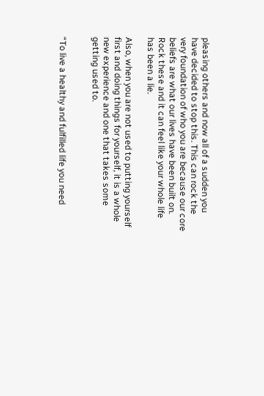pleasing others and now all of a sudden you have decided to stop this. This can rock the very foundation of who you are because our core beliefs are what our lives have been built on. Rock these and it can feel like your whole life has been a lie.

Also, when you are not used to putting yourself first and doing things for yourself, it is a whole new experience and one that takes some getting used to.


“To live a healthy and fulfilled life you need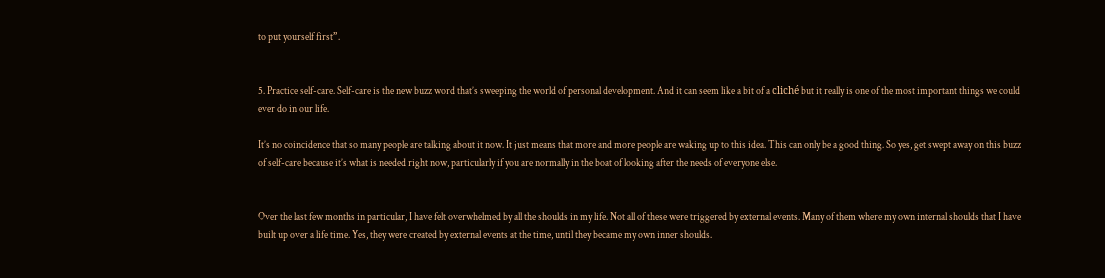to put yourself first”.


5. Practice self-care. Self-care is the new buzz word that’s sweeping the world of personal development. And it can seem like a bit of a cliché but it really is one of the most important things we could ever do in our life.

It’s no coincidence that so many people are talking about it now. It just means that more and more people are waking up to this idea. This can only be a good thing. So yes, get swept away on this buzz of self-care because it’s what is needed right now, particularly if you are normally in the boat of looking after the needs of everyone else.


Over the last few months in particular, I have felt overwhelmed by all the shoulds in my life. Not all of these were triggered by external events. Many of them where my own internal shoulds that I have built up over a life time. Yes, they were created by external events at the time, until they became my own inner shoulds.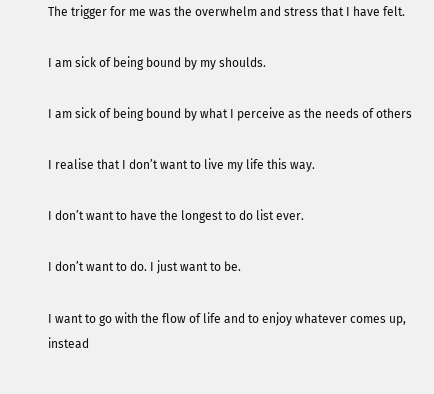The trigger for me was the overwhelm and stress that I have felt.

I am sick of being bound by my shoulds.

I am sick of being bound by what I perceive as the needs of others

I realise that I don’t want to live my life this way.

I don’t want to have the longest to do list ever.

I don’t want to do. I just want to be.

I want to go with the flow of life and to enjoy whatever comes up, instead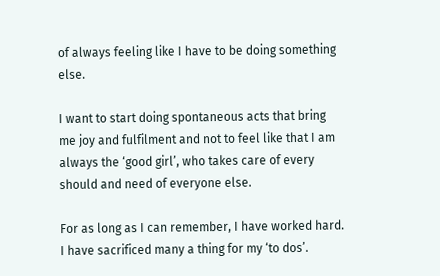of always feeling like I have to be doing something else.

I want to start doing spontaneous acts that bring me joy and fulfilment and not to feel like that I am always the ‘good girl’, who takes care of every should and need of everyone else.

For as long as I can remember, I have worked hard. I have sacrificed many a thing for my ‘to dos’.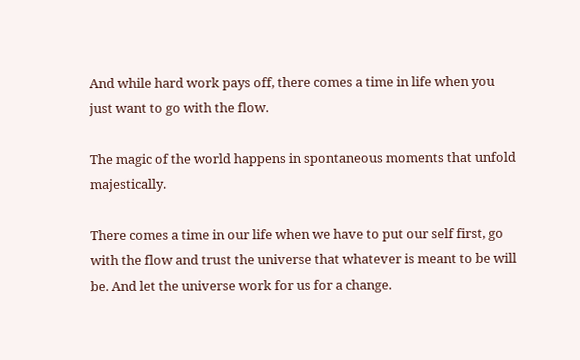And while hard work pays off, there comes a time in life when you just want to go with the flow.

The magic of the world happens in spontaneous moments that unfold majestically.

There comes a time in our life when we have to put our self first, go with the flow and trust the universe that whatever is meant to be will be. And let the universe work for us for a change.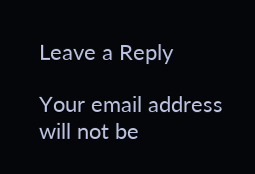Leave a Reply

Your email address will not be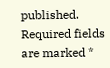published. Required fields are marked *